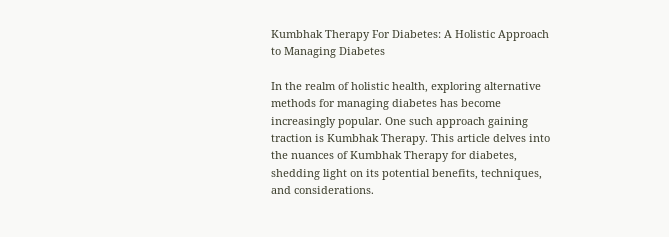Kumbhak Therapy For Diabetes: A Holistic Approach to Managing Diabetes

In the realm of holistic health, exploring alternative methods for managing diabetes has become increasingly popular. One such approach gaining traction is Kumbhak Therapy. This article delves into the nuances of Kumbhak Therapy for diabetes, shedding light on its potential benefits, techniques, and considerations.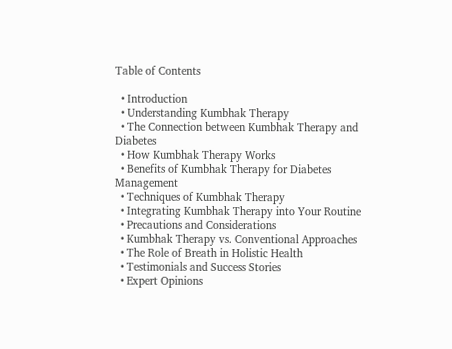Table of Contents

  • Introduction
  • Understanding Kumbhak Therapy
  • The Connection between Kumbhak Therapy and Diabetes
  • How Kumbhak Therapy Works
  • Benefits of Kumbhak Therapy for Diabetes Management
  • Techniques of Kumbhak Therapy
  • Integrating Kumbhak Therapy into Your Routine
  • Precautions and Considerations
  • Kumbhak Therapy vs. Conventional Approaches
  • The Role of Breath in Holistic Health
  • Testimonials and Success Stories
  • Expert Opinions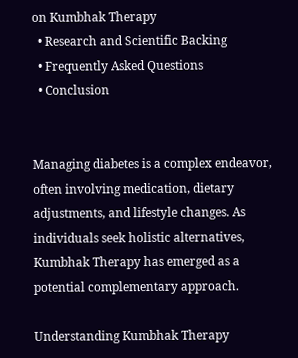on Kumbhak Therapy
  • Research and Scientific Backing
  • Frequently Asked Questions
  • Conclusion


Managing diabetes is a complex endeavor, often involving medication, dietary adjustments, and lifestyle changes. As individuals seek holistic alternatives, Kumbhak Therapy has emerged as a potential complementary approach.

Understanding Kumbhak Therapy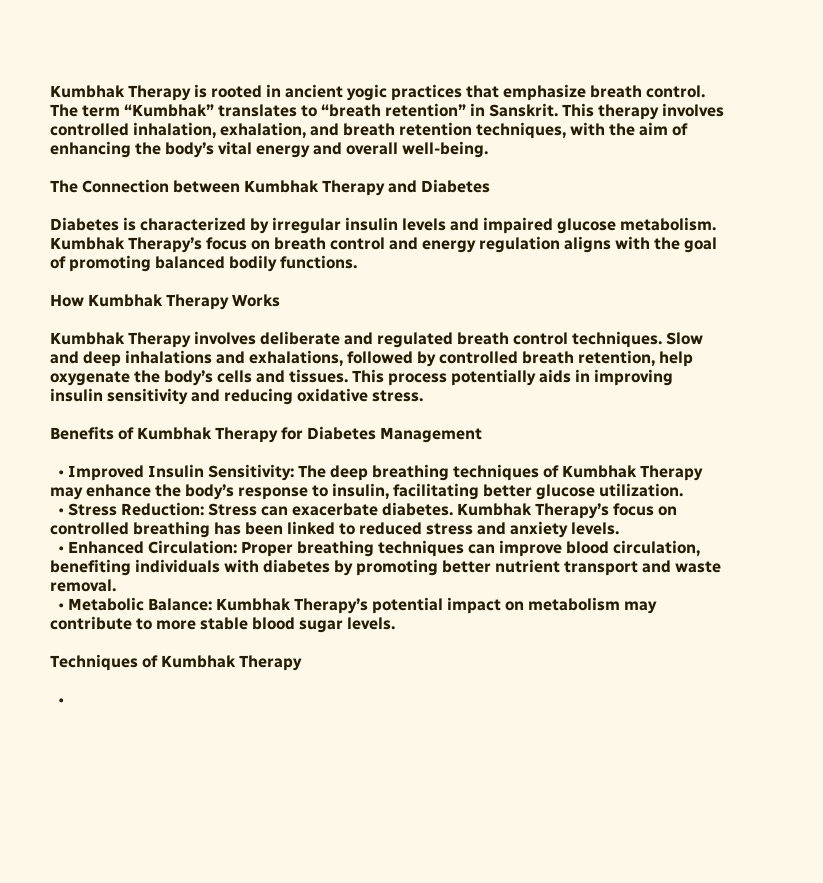Kumbhak Therapy is rooted in ancient yogic practices that emphasize breath control. The term “Kumbhak” translates to “breath retention” in Sanskrit. This therapy involves controlled inhalation, exhalation, and breath retention techniques, with the aim of enhancing the body’s vital energy and overall well-being.

The Connection between Kumbhak Therapy and Diabetes

Diabetes is characterized by irregular insulin levels and impaired glucose metabolism. Kumbhak Therapy’s focus on breath control and energy regulation aligns with the goal of promoting balanced bodily functions.

How Kumbhak Therapy Works

Kumbhak Therapy involves deliberate and regulated breath control techniques. Slow and deep inhalations and exhalations, followed by controlled breath retention, help oxygenate the body’s cells and tissues. This process potentially aids in improving insulin sensitivity and reducing oxidative stress.

Benefits of Kumbhak Therapy for Diabetes Management

  • Improved Insulin Sensitivity: The deep breathing techniques of Kumbhak Therapy may enhance the body’s response to insulin, facilitating better glucose utilization.
  • Stress Reduction: Stress can exacerbate diabetes. Kumbhak Therapy’s focus on controlled breathing has been linked to reduced stress and anxiety levels.
  • Enhanced Circulation: Proper breathing techniques can improve blood circulation, benefiting individuals with diabetes by promoting better nutrient transport and waste removal.
  • Metabolic Balance: Kumbhak Therapy’s potential impact on metabolism may contribute to more stable blood sugar levels.

Techniques of Kumbhak Therapy

  •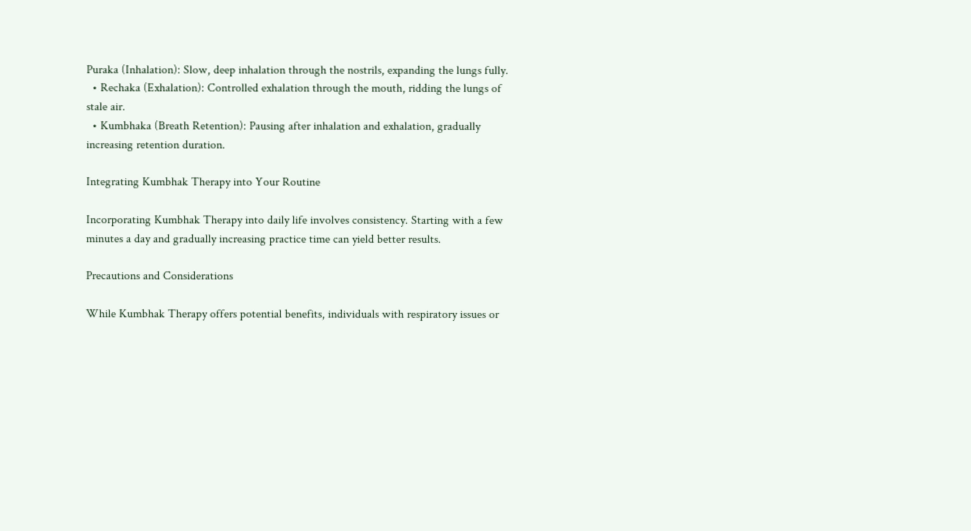Puraka (Inhalation): Slow, deep inhalation through the nostrils, expanding the lungs fully.
  • Rechaka (Exhalation): Controlled exhalation through the mouth, ridding the lungs of stale air.
  • Kumbhaka (Breath Retention): Pausing after inhalation and exhalation, gradually increasing retention duration.

Integrating Kumbhak Therapy into Your Routine

Incorporating Kumbhak Therapy into daily life involves consistency. Starting with a few minutes a day and gradually increasing practice time can yield better results.

Precautions and Considerations

While Kumbhak Therapy offers potential benefits, individuals with respiratory issues or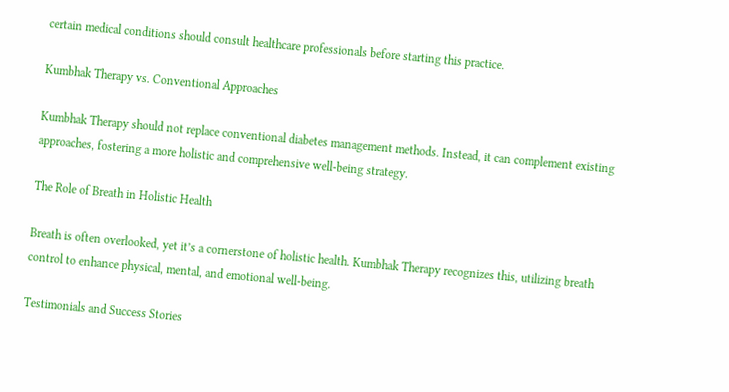certain medical conditions should consult healthcare professionals before starting this practice.

Kumbhak Therapy vs. Conventional Approaches

Kumbhak Therapy should not replace conventional diabetes management methods. Instead, it can complement existing approaches, fostering a more holistic and comprehensive well-being strategy.

The Role of Breath in Holistic Health

Breath is often overlooked, yet it’s a cornerstone of holistic health. Kumbhak Therapy recognizes this, utilizing breath control to enhance physical, mental, and emotional well-being.

Testimonials and Success Stories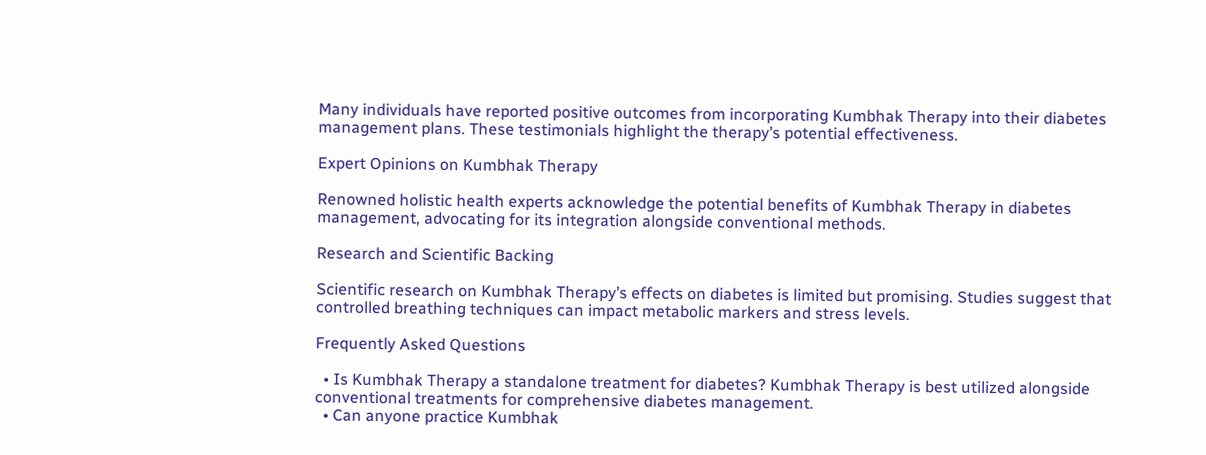Many individuals have reported positive outcomes from incorporating Kumbhak Therapy into their diabetes management plans. These testimonials highlight the therapy’s potential effectiveness.

Expert Opinions on Kumbhak Therapy

Renowned holistic health experts acknowledge the potential benefits of Kumbhak Therapy in diabetes management, advocating for its integration alongside conventional methods.

Research and Scientific Backing

Scientific research on Kumbhak Therapy’s effects on diabetes is limited but promising. Studies suggest that controlled breathing techniques can impact metabolic markers and stress levels.

Frequently Asked Questions

  • Is Kumbhak Therapy a standalone treatment for diabetes? Kumbhak Therapy is best utilized alongside conventional treatments for comprehensive diabetes management.
  • Can anyone practice Kumbhak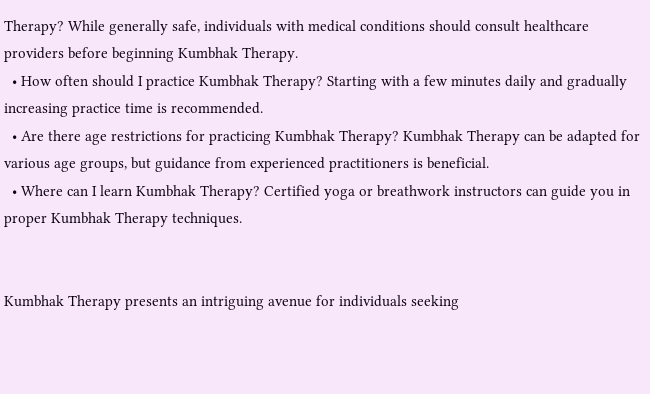Therapy? While generally safe, individuals with medical conditions should consult healthcare providers before beginning Kumbhak Therapy.
  • How often should I practice Kumbhak Therapy? Starting with a few minutes daily and gradually increasing practice time is recommended.
  • Are there age restrictions for practicing Kumbhak Therapy? Kumbhak Therapy can be adapted for various age groups, but guidance from experienced practitioners is beneficial.
  • Where can I learn Kumbhak Therapy? Certified yoga or breathwork instructors can guide you in proper Kumbhak Therapy techniques.


Kumbhak Therapy presents an intriguing avenue for individuals seeking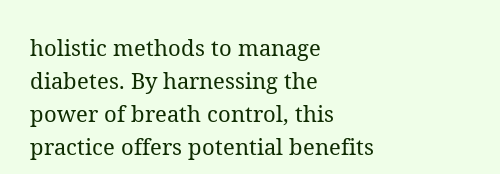holistic methods to manage diabetes. By harnessing the power of breath control, this practice offers potential benefits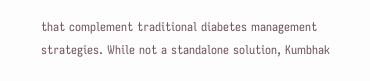that complement traditional diabetes management strategies. While not a standalone solution, Kumbhak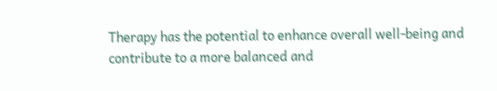Therapy has the potential to enhance overall well-being and contribute to a more balanced and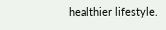healthier lifestyle.